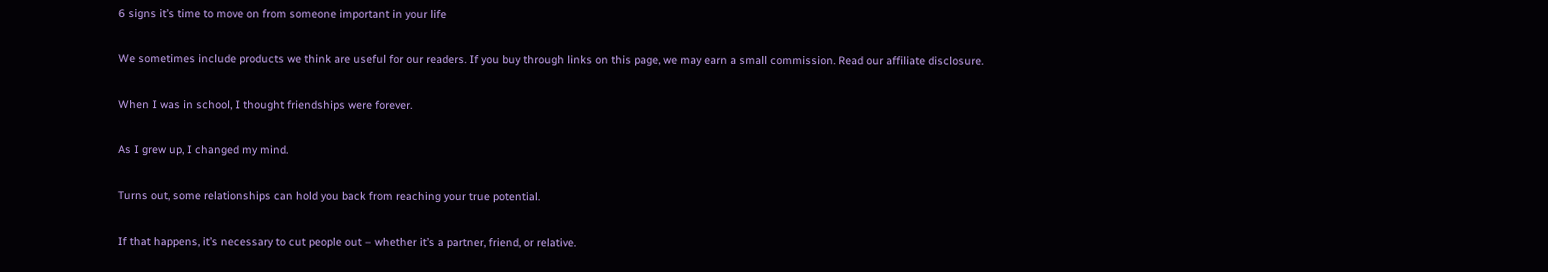6 signs it’s time to move on from someone important in your life

We sometimes include products we think are useful for our readers. If you buy through links on this page, we may earn a small commission. Read our affiliate disclosure.

When I was in school, I thought friendships were forever.

As I grew up, I changed my mind.

Turns out, some relationships can hold you back from reaching your true potential.

If that happens, it’s necessary to cut people out – whether it’s a partner, friend, or relative.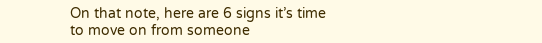On that note, here are 6 signs it’s time to move on from someone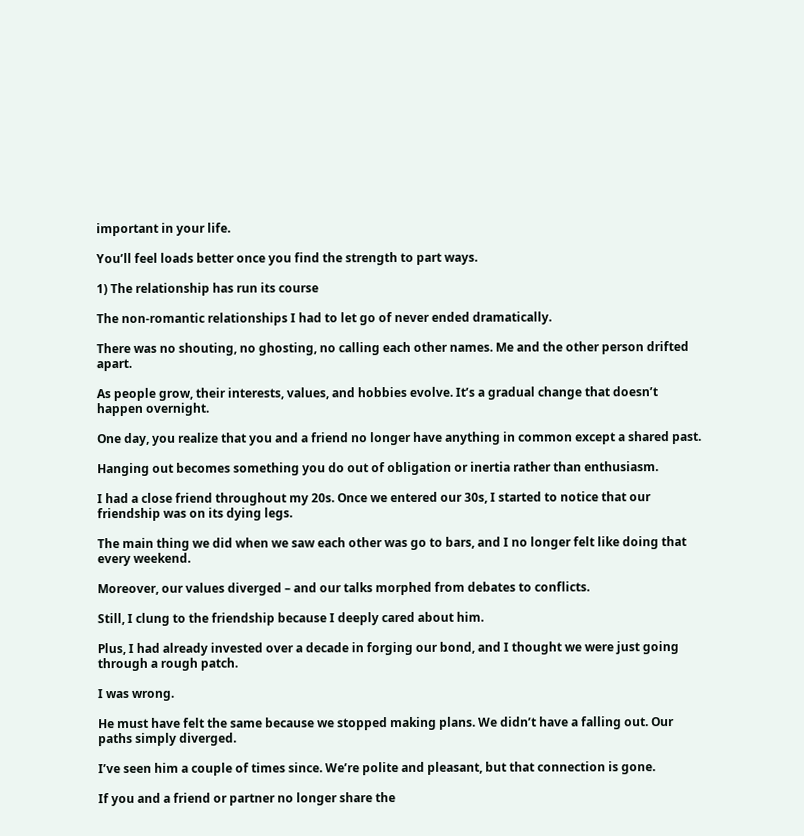important in your life.

You’ll feel loads better once you find the strength to part ways.

1) The relationship has run its course

The non-romantic relationships I had to let go of never ended dramatically.

There was no shouting, no ghosting, no calling each other names. Me and the other person drifted apart.

As people grow, their interests, values, and hobbies evolve. It’s a gradual change that doesn’t happen overnight.

One day, you realize that you and a friend no longer have anything in common except a shared past.

Hanging out becomes something you do out of obligation or inertia rather than enthusiasm.

I had a close friend throughout my 20s. Once we entered our 30s, I started to notice that our friendship was on its dying legs.

The main thing we did when we saw each other was go to bars, and I no longer felt like doing that every weekend.

Moreover, our values diverged – and our talks morphed from debates to conflicts.

Still, I clung to the friendship because I deeply cared about him.

Plus, I had already invested over a decade in forging our bond, and I thought we were just going through a rough patch.

I was wrong.

He must have felt the same because we stopped making plans. We didn’t have a falling out. Our paths simply diverged.

I’ve seen him a couple of times since. We’re polite and pleasant, but that connection is gone.

If you and a friend or partner no longer share the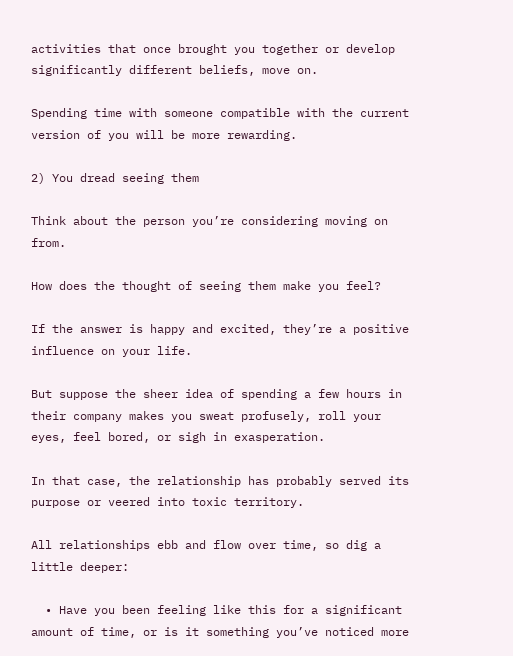activities that once brought you together or develop significantly different beliefs, move on.

Spending time with someone compatible with the current version of you will be more rewarding.

2) You dread seeing them

Think about the person you’re considering moving on from.

How does the thought of seeing them make you feel?

If the answer is happy and excited, they’re a positive influence on your life.

But suppose the sheer idea of spending a few hours in their company makes you sweat profusely, roll your eyes, feel bored, or sigh in exasperation.

In that case, the relationship has probably served its purpose or veered into toxic territory.

All relationships ebb and flow over time, so dig a little deeper:

  • Have you been feeling like this for a significant amount of time, or is it something you’ve noticed more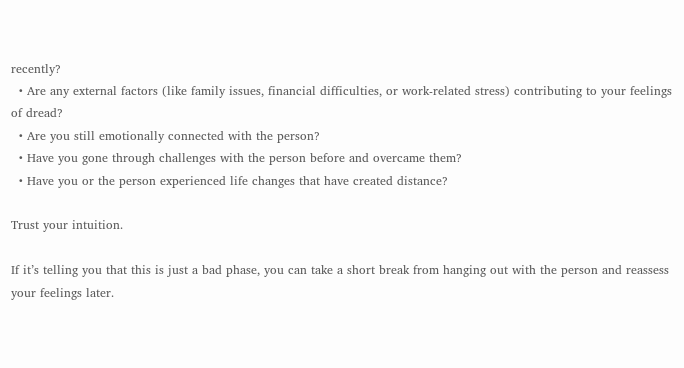recently?
  • Are any external factors (like family issues, financial difficulties, or work-related stress) contributing to your feelings of dread?
  • Are you still emotionally connected with the person?
  • Have you gone through challenges with the person before and overcame them?
  • Have you or the person experienced life changes that have created distance?

Trust your intuition.

If it’s telling you that this is just a bad phase, you can take a short break from hanging out with the person and reassess your feelings later.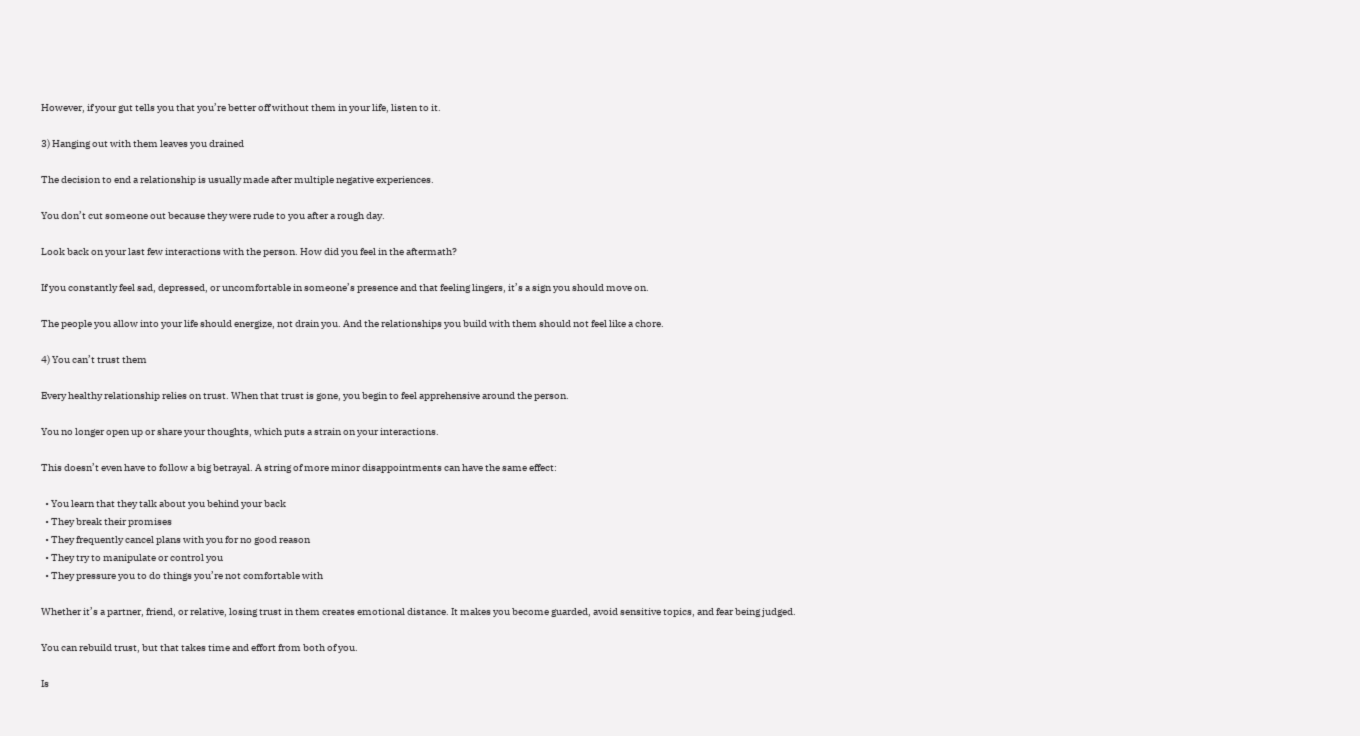However, if your gut tells you that you’re better off without them in your life, listen to it.

3) Hanging out with them leaves you drained

The decision to end a relationship is usually made after multiple negative experiences.

You don’t cut someone out because they were rude to you after a rough day.

Look back on your last few interactions with the person. How did you feel in the aftermath?

If you constantly feel sad, depressed, or uncomfortable in someone’s presence and that feeling lingers, it’s a sign you should move on.

The people you allow into your life should energize, not drain you. And the relationships you build with them should not feel like a chore.

4) You can’t trust them

Every healthy relationship relies on trust. When that trust is gone, you begin to feel apprehensive around the person.

You no longer open up or share your thoughts, which puts a strain on your interactions.

This doesn’t even have to follow a big betrayal. A string of more minor disappointments can have the same effect:

  • You learn that they talk about you behind your back
  • They break their promises
  • They frequently cancel plans with you for no good reason
  • They try to manipulate or control you
  • They pressure you to do things you’re not comfortable with

Whether it’s a partner, friend, or relative, losing trust in them creates emotional distance. It makes you become guarded, avoid sensitive topics, and fear being judged.

You can rebuild trust, but that takes time and effort from both of you.

Is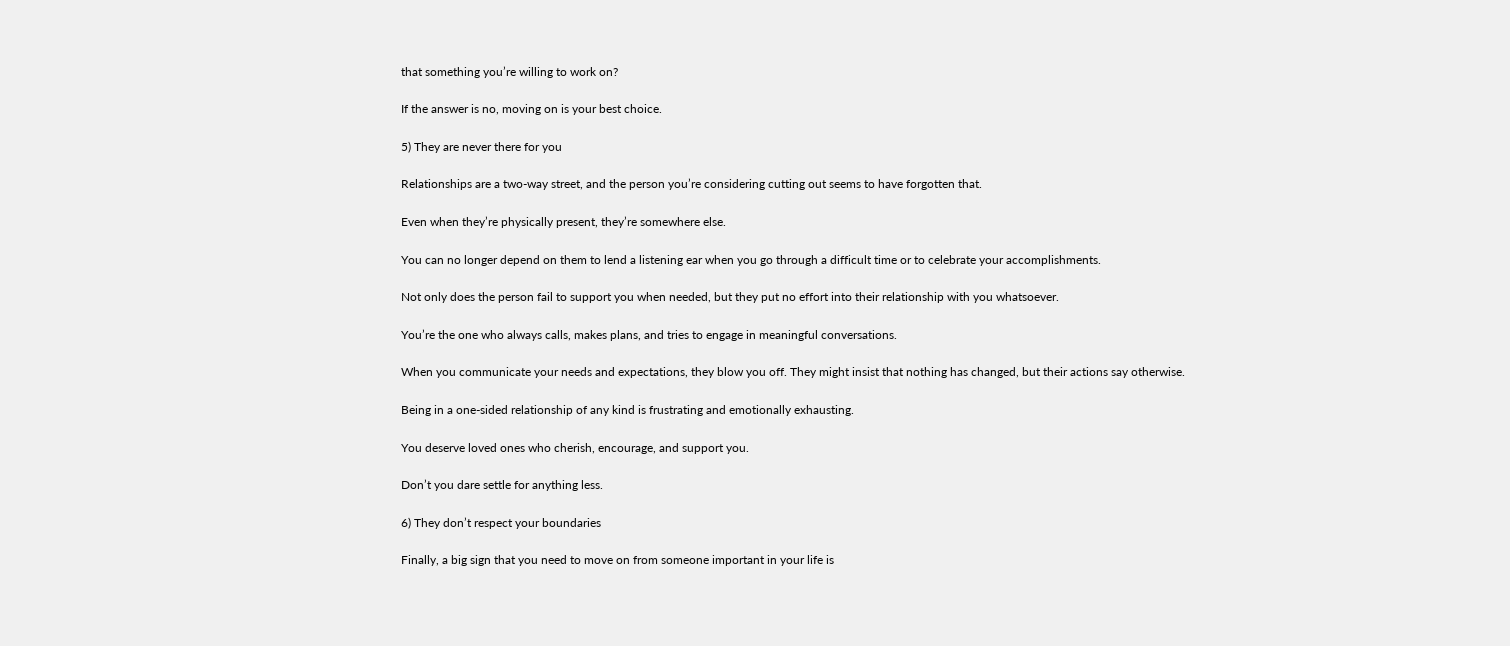that something you’re willing to work on?

If the answer is no, moving on is your best choice.

5) They are never there for you

Relationships are a two-way street, and the person you’re considering cutting out seems to have forgotten that.

Even when they’re physically present, they’re somewhere else.

You can no longer depend on them to lend a listening ear when you go through a difficult time or to celebrate your accomplishments.

Not only does the person fail to support you when needed, but they put no effort into their relationship with you whatsoever.

You’re the one who always calls, makes plans, and tries to engage in meaningful conversations.

When you communicate your needs and expectations, they blow you off. They might insist that nothing has changed, but their actions say otherwise.

Being in a one-sided relationship of any kind is frustrating and emotionally exhausting.

You deserve loved ones who cherish, encourage, and support you.

Don’t you dare settle for anything less.

6) They don’t respect your boundaries

Finally, a big sign that you need to move on from someone important in your life is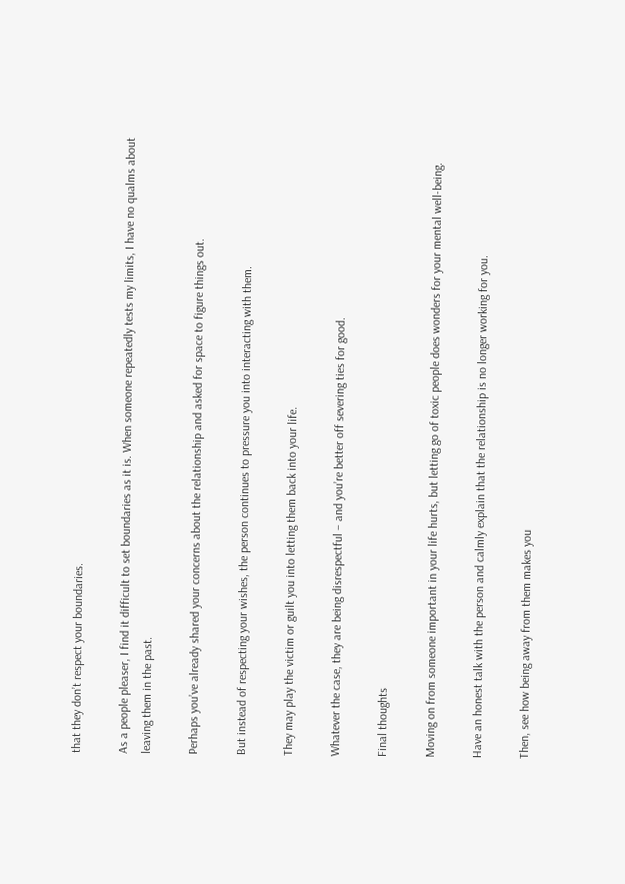that they don’t respect your boundaries.

As a people pleaser, I find it difficult to set boundaries as it is. When someone repeatedly tests my limits, I have no qualms about leaving them in the past.

Perhaps you’ve already shared your concerns about the relationship and asked for space to figure things out.

But instead of respecting your wishes, the person continues to pressure you into interacting with them.

They may play the victim or guilt you into letting them back into your life.

Whatever the case, they are being disrespectful – and you’re better off severing ties for good.

Final thoughts

Moving on from someone important in your life hurts, but letting go of toxic people does wonders for your mental well-being.

Have an honest talk with the person and calmly explain that the relationship is no longer working for you.

Then, see how being away from them makes you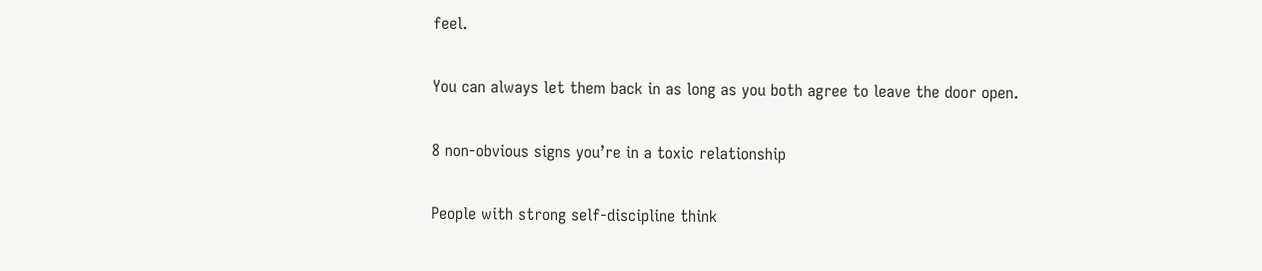feel.

You can always let them back in as long as you both agree to leave the door open.

8 non-obvious signs you’re in a toxic relationship

People with strong self-discipline think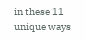in these 11 unique ways